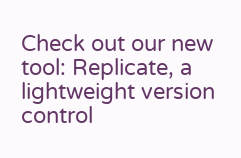Check out our new tool: Replicate, a lightweight version control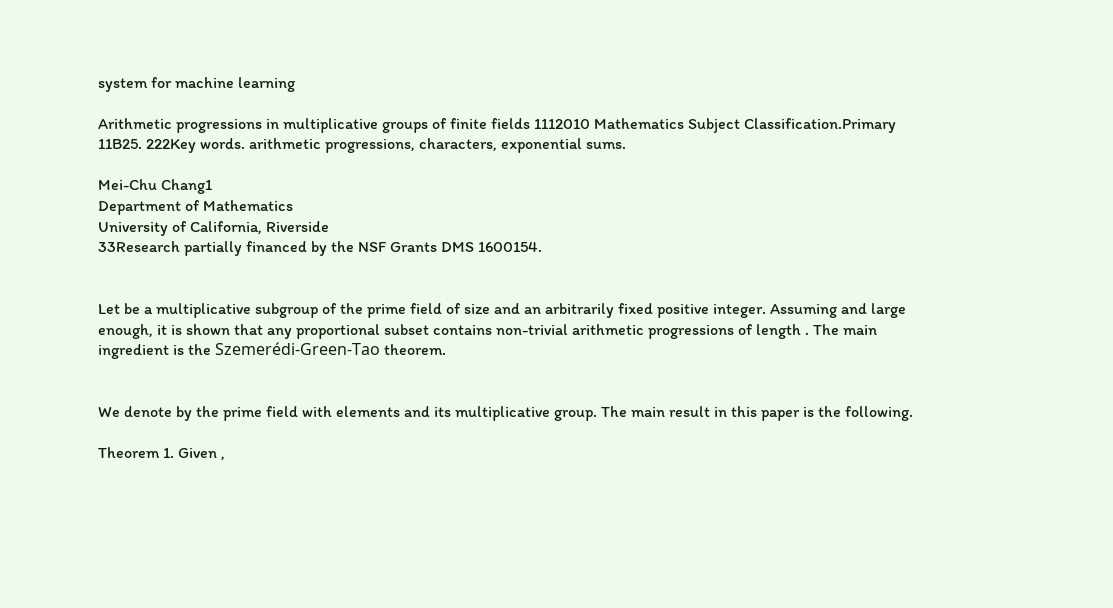system for machine learning

Arithmetic progressions in multiplicative groups of finite fields 1112010 Mathematics Subject Classification.Primary 11B25. 222Key words. arithmetic progressions, characters, exponential sums.

Mei-Chu Chang1
Department of Mathematics
University of California, Riverside
33Research partially financed by the NSF Grants DMS 1600154.


Let be a multiplicative subgroup of the prime field of size and an arbitrarily fixed positive integer. Assuming and large enough, it is shown that any proportional subset contains non-trivial arithmetic progressions of length . The main ingredient is the Szemerédi-Green-Tao theorem.


We denote by the prime field with elements and its multiplicative group. The main result in this paper is the following.

Theorem 1. Given ,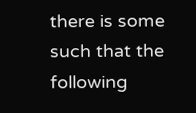there is some such that the following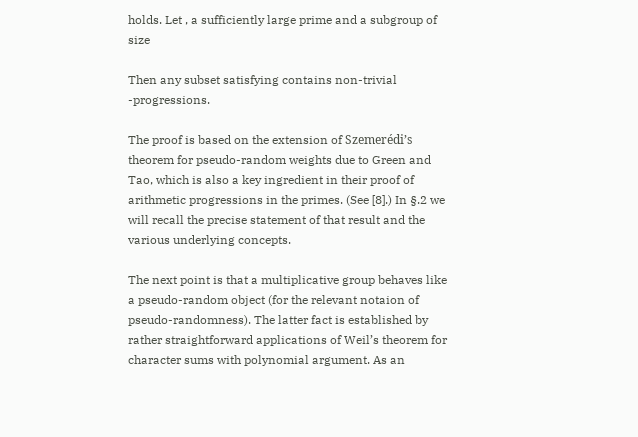holds. Let , a sufficiently large prime and a subgroup of size

Then any subset satisfying contains non-trivial -progressions.

The proof is based on the extension of Szemerédi’s theorem for pseudo-random weights due to Green and Tao, which is also a key ingredient in their proof of arithmetic progressions in the primes. (See [8].) In §.2 we will recall the precise statement of that result and the various underlying concepts.

The next point is that a multiplicative group behaves like a pseudo-random object (for the relevant notaion of pseudo-randomness). The latter fact is established by rather straightforward applications of Weil’s theorem for character sums with polynomial argument. As an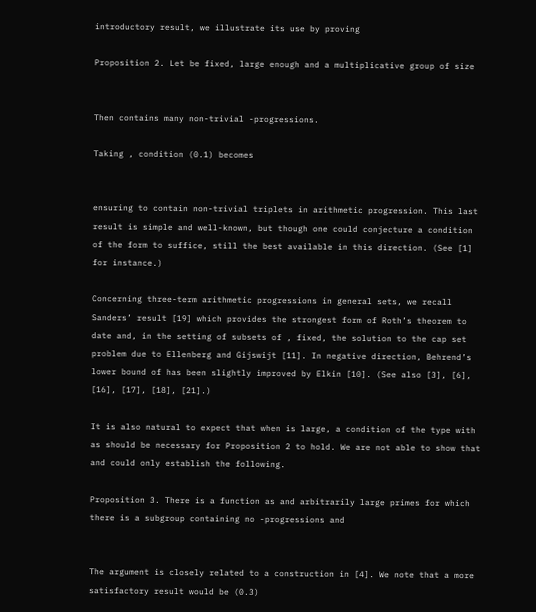introductory result, we illustrate its use by proving

Proposition 2. Let be fixed, large enough and a multiplicative group of size


Then contains many non-trivial -progressions.

Taking , condition (0.1) becomes


ensuring to contain non-trivial triplets in arithmetic progression. This last result is simple and well-known, but though one could conjecture a condition of the form to suffice, still the best available in this direction. (See [1] for instance.)

Concerning three-term arithmetic progressions in general sets, we recall Sanders’ result [19] which provides the strongest form of Roth’s theorem to date and, in the setting of subsets of , fixed, the solution to the cap set problem due to Ellenberg and Gijswijt [11]. In negative direction, Behrend’s lower bound of has been slightly improved by Elkin [10]. (See also [3], [6], [16], [17], [18], [21].)

It is also natural to expect that when is large, a condition of the type with as should be necessary for Proposition 2 to hold. We are not able to show that and could only establish the following.

Proposition 3. There is a function as and arbitrarily large primes for which there is a subgroup containing no -progressions and


The argument is closely related to a construction in [4]. We note that a more satisfactory result would be (0.3)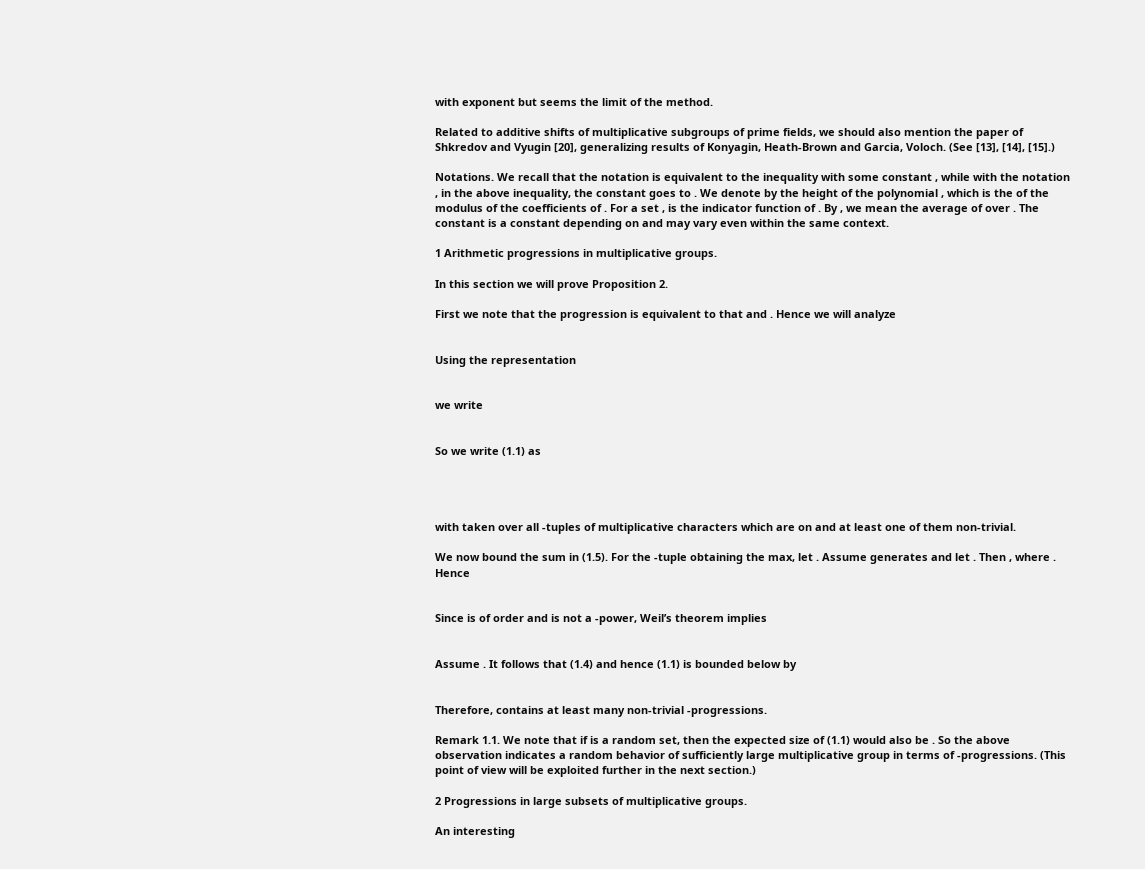with exponent but seems the limit of the method.

Related to additive shifts of multiplicative subgroups of prime fields, we should also mention the paper of Shkredov and Vyugin [20], generalizing results of Konyagin, Heath-Brown and Garcia, Voloch. (See [13], [14], [15].)

Notations. We recall that the notation is equivalent to the inequality with some constant , while with the notation , in the above inequality, the constant goes to . We denote by the height of the polynomial , which is the of the modulus of the coefficients of . For a set , is the indicator function of . By , we mean the average of over . The constant is a constant depending on and may vary even within the same context.

1 Arithmetic progressions in multiplicative groups.

In this section we will prove Proposition 2.

First we note that the progression is equivalent to that and . Hence we will analyze


Using the representation


we write


So we write (1.1) as




with taken over all -tuples of multiplicative characters which are on and at least one of them non-trivial.

We now bound the sum in (1.5). For the -tuple obtaining the max, let . Assume generates and let . Then , where . Hence


Since is of order and is not a -power, Weil’s theorem implies


Assume . It follows that (1.4) and hence (1.1) is bounded below by


Therefore, contains at least many non-trivial -progressions.

Remark 1.1. We note that if is a random set, then the expected size of (1.1) would also be . So the above observation indicates a random behavior of sufficiently large multiplicative group in terms of -progressions. (This point of view will be exploited further in the next section.)

2 Progressions in large subsets of multiplicative groups.

An interesting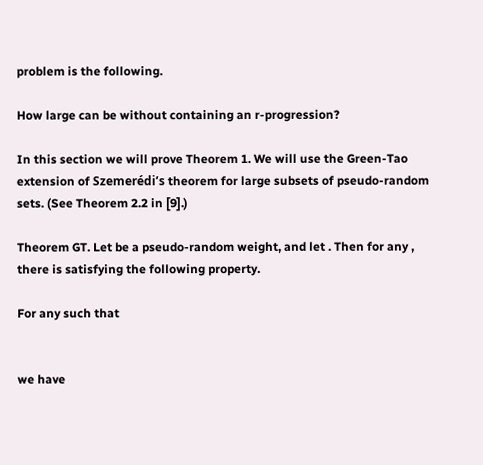problem is the following.

How large can be without containing an r-progression?

In this section we will prove Theorem 1. We will use the Green-Tao extension of Szemerédi’s theorem for large subsets of pseudo-random sets. (See Theorem 2.2 in [9].)

Theorem GT. Let be a pseudo-random weight, and let . Then for any , there is satisfying the following property.

For any such that


we have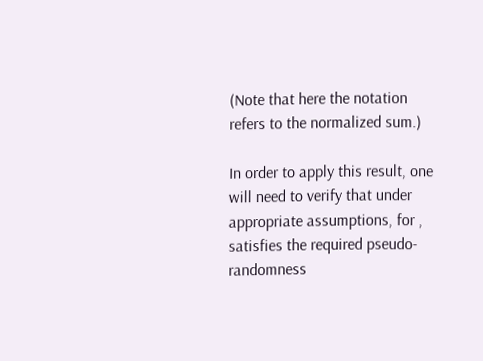(Note that here the notation refers to the normalized sum.)

In order to apply this result, one will need to verify that under appropriate assumptions, for , satisfies the required pseudo-randomness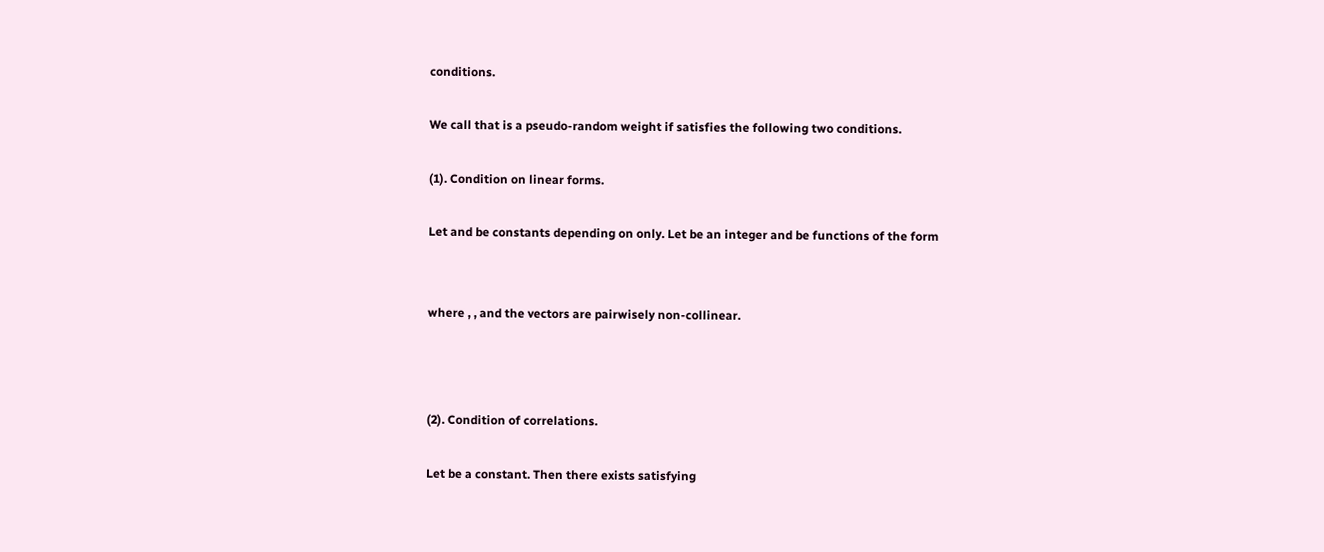conditions.

We call that is a pseudo-random weight if satisfies the following two conditions.

(1). Condition on linear forms.

Let and be constants depending on only. Let be an integer and be functions of the form


where , , and the vectors are pairwisely non-collinear.



(2). Condition of correlations.

Let be a constant. Then there exists satisfying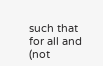such that for all and (not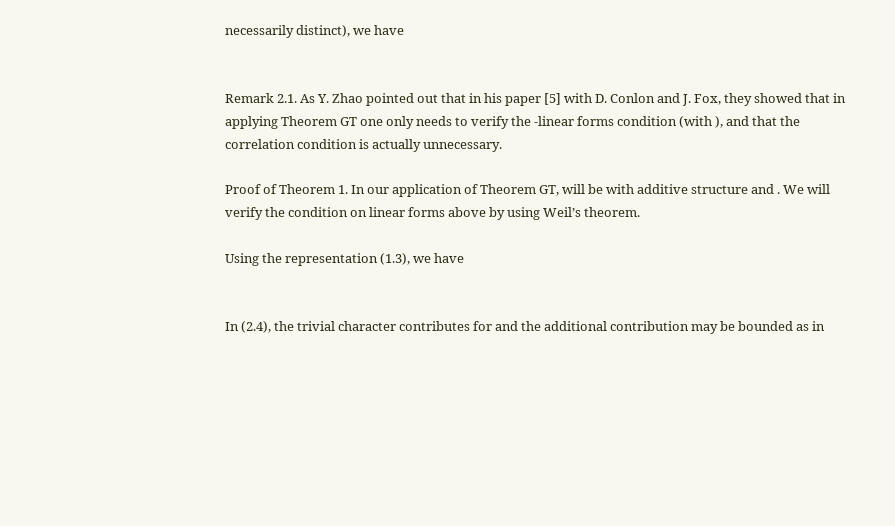necessarily distinct), we have


Remark 2.1. As Y. Zhao pointed out that in his paper [5] with D. Conlon and J. Fox, they showed that in applying Theorem GT one only needs to verify the -linear forms condition (with ), and that the correlation condition is actually unnecessary.

Proof of Theorem 1. In our application of Theorem GT, will be with additive structure and . We will verify the condition on linear forms above by using Weil’s theorem.

Using the representation (1.3), we have


In (2.4), the trivial character contributes for and the additional contribution may be bounded as in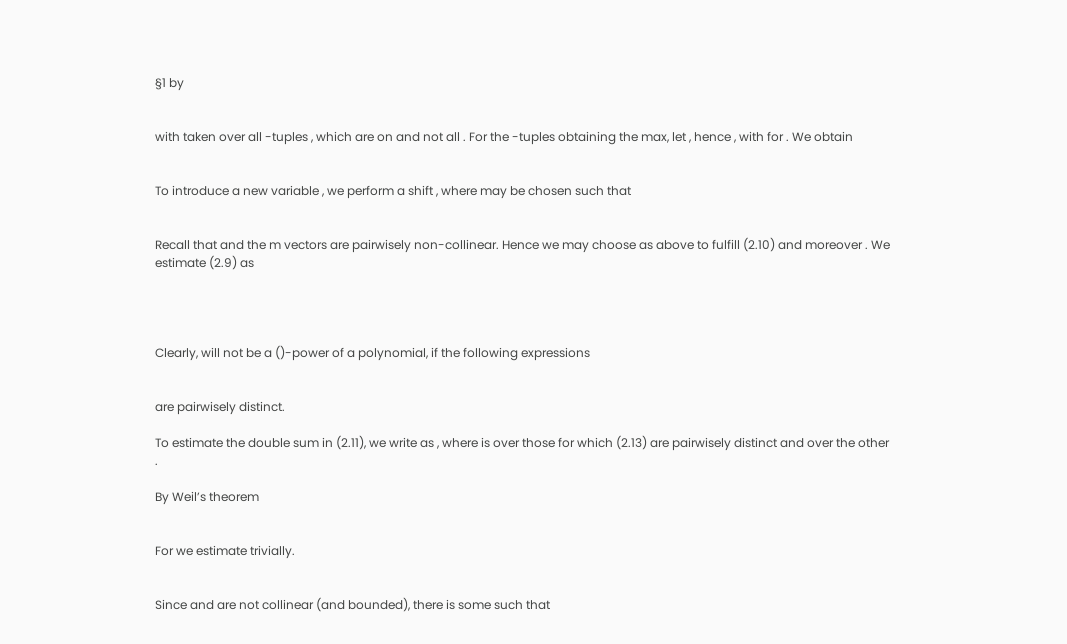§1 by


with taken over all -tuples , which are on and not all . For the -tuples obtaining the max, let , hence , with for . We obtain


To introduce a new variable , we perform a shift , where may be chosen such that


Recall that and the m vectors are pairwisely non-collinear. Hence we may choose as above to fulfill (2.10) and moreover . We estimate (2.9) as




Clearly, will not be a ()-power of a polynomial, if the following expressions


are pairwisely distinct.

To estimate the double sum in (2.11), we write as , where is over those for which (2.13) are pairwisely distinct and over the other .

By Weil’s theorem


For we estimate trivially.


Since and are not collinear (and bounded), there is some such that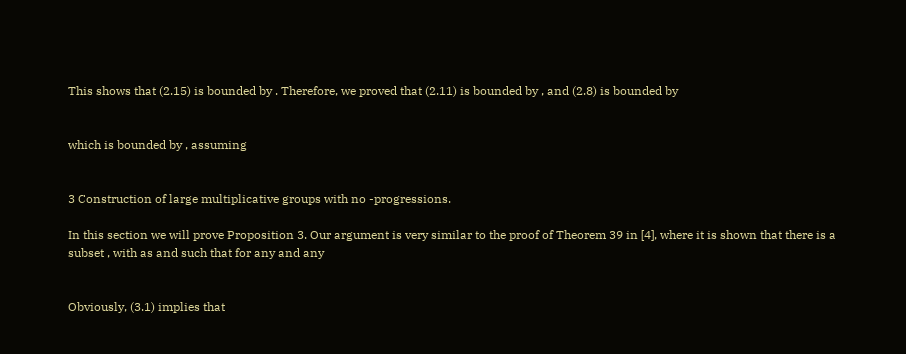This shows that (2.15) is bounded by . Therefore, we proved that (2.11) is bounded by , and (2.8) is bounded by


which is bounded by , assuming


3 Construction of large multiplicative groups with no -progressions.

In this section we will prove Proposition 3. Our argument is very similar to the proof of Theorem 39 in [4], where it is shown that there is a subset , with as and such that for any and any


Obviously, (3.1) implies that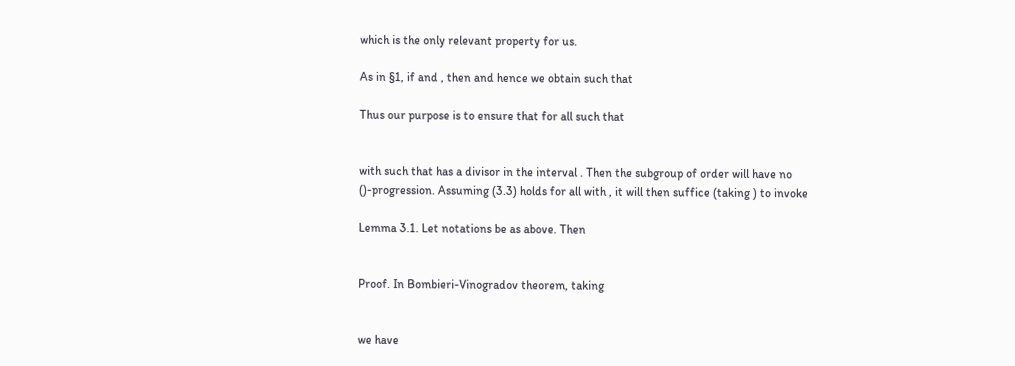which is the only relevant property for us.

As in §1, if and , then and hence we obtain such that

Thus our purpose is to ensure that for all such that


with such that has a divisor in the interval . Then the subgroup of order will have no ()-progression. Assuming (3.3) holds for all with , it will then suffice (taking ) to invoke

Lemma 3.1. Let notations be as above. Then


Proof. In Bombieri-Vinogradov theorem, taking


we have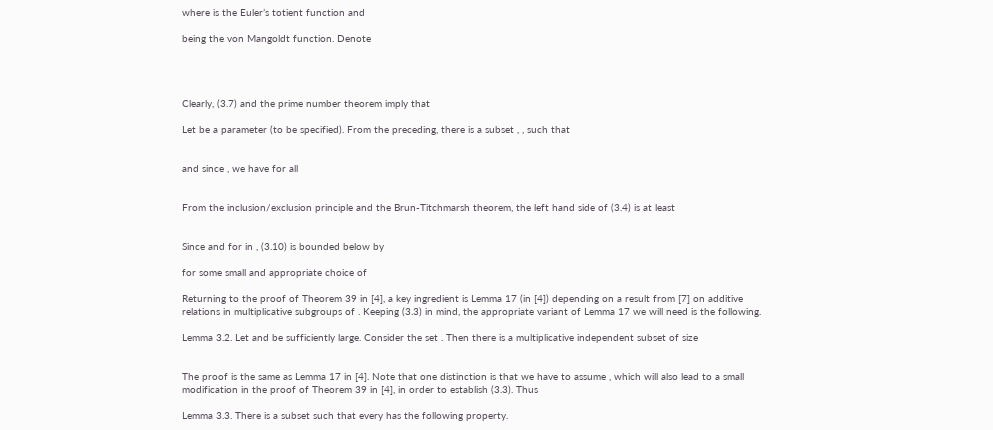where is the Euler’s totient function and

being the von Mangoldt function. Denote




Clearly, (3.7) and the prime number theorem imply that

Let be a parameter (to be specified). From the preceding, there is a subset , , such that


and since , we have for all


From the inclusion/exclusion principle and the Brun-Titchmarsh theorem, the left hand side of (3.4) is at least


Since and for in , (3.10) is bounded below by

for some small and appropriate choice of

Returning to the proof of Theorem 39 in [4], a key ingredient is Lemma 17 (in [4]) depending on a result from [7] on additive relations in multiplicative subgroups of . Keeping (3.3) in mind, the appropriate variant of Lemma 17 we will need is the following.

Lemma 3.2. Let and be sufficiently large. Consider the set . Then there is a multiplicative independent subset of size


The proof is the same as Lemma 17 in [4]. Note that one distinction is that we have to assume , which will also lead to a small modification in the proof of Theorem 39 in [4], in order to establish (3.3). Thus

Lemma 3.3. There is a subset such that every has the following property.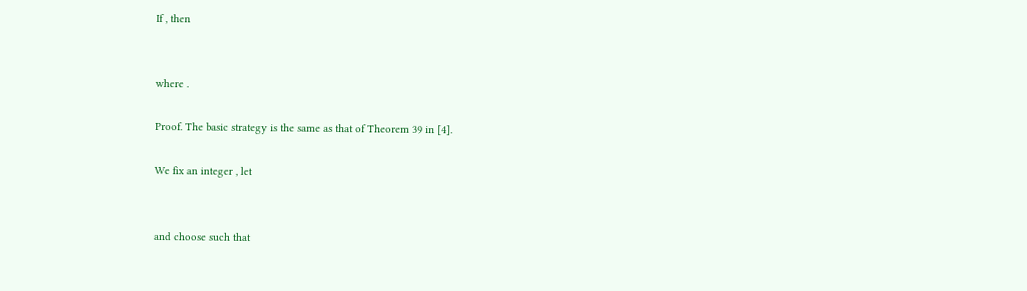If , then


where .

Proof. The basic strategy is the same as that of Theorem 39 in [4].

We fix an integer , let


and choose such that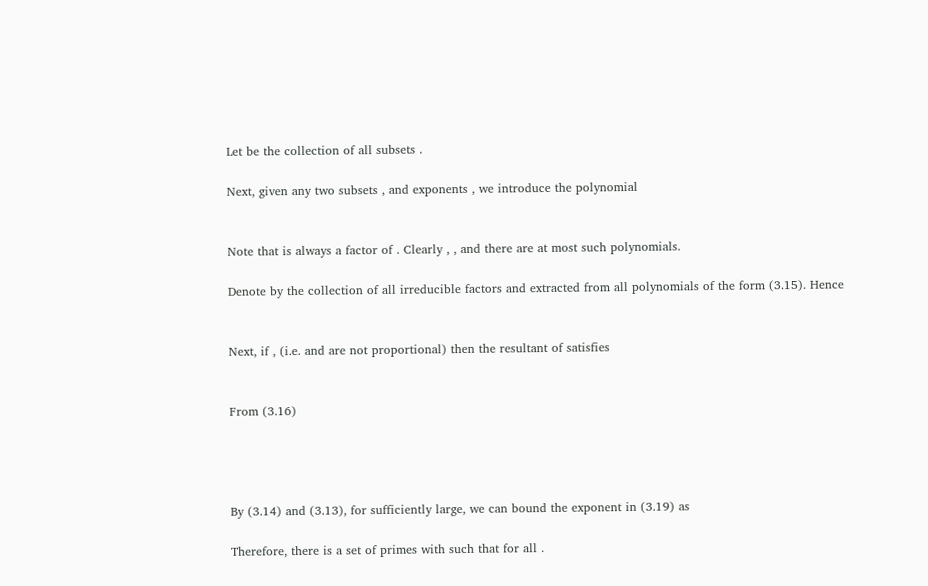Let be the collection of all subsets .

Next, given any two subsets , and exponents , we introduce the polynomial


Note that is always a factor of . Clearly , , and there are at most such polynomials.

Denote by the collection of all irreducible factors and extracted from all polynomials of the form (3.15). Hence


Next, if , (i.e. and are not proportional) then the resultant of satisfies


From (3.16)




By (3.14) and (3.13), for sufficiently large, we can bound the exponent in (3.19) as

Therefore, there is a set of primes with such that for all .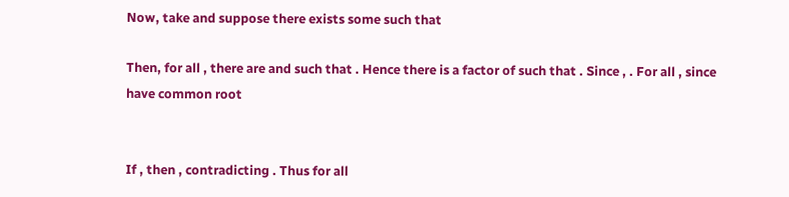Now, take and suppose there exists some such that

Then, for all , there are and such that . Hence there is a factor of such that . Since , . For all , since have common root


If , then , contradicting . Thus for all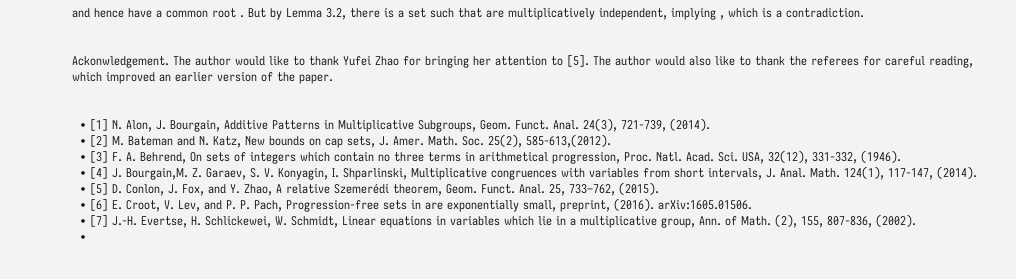and hence have a common root . But by Lemma 3.2, there is a set such that are multiplicatively independent, implying , which is a contradiction.


Ackonwledgement. The author would like to thank Yufei Zhao for bringing her attention to [5]. The author would also like to thank the referees for careful reading, which improved an earlier version of the paper.


  • [1] N. Alon, J. Bourgain, Additive Patterns in Multiplicative Subgroups, Geom. Funct. Anal. 24(3), 721-739, (2014).
  • [2] M. Bateman and N. Katz, New bounds on cap sets, J. Amer. Math. Soc. 25(2), 585-613,(2012).
  • [3] F. A. Behrend, On sets of integers which contain no three terms in arithmetical progression, Proc. Natl. Acad. Sci. USA, 32(12), 331-332, (1946).
  • [4] J. Bourgain,M. Z. Garaev, S. V. Konyagin, I. Shparlinski, Multiplicative congruences with variables from short intervals, J. Anal. Math. 124(1), 117-147, (2014).
  • [5] D. Conlon, J. Fox, and Y. Zhao, A relative Szemerédi theorem, Geom. Funct. Anal. 25, 733–762, (2015).
  • [6] E. Croot, V. Lev, and P. P. Pach, Progression-free sets in are exponentially small, preprint, (2016). arXiv:1605.01506.
  • [7] J.-H. Evertse, H. Schlickewei, W. Schmidt, Linear equations in variables which lie in a multiplicative group, Ann. of Math. (2), 155, 807-836, (2002).
  •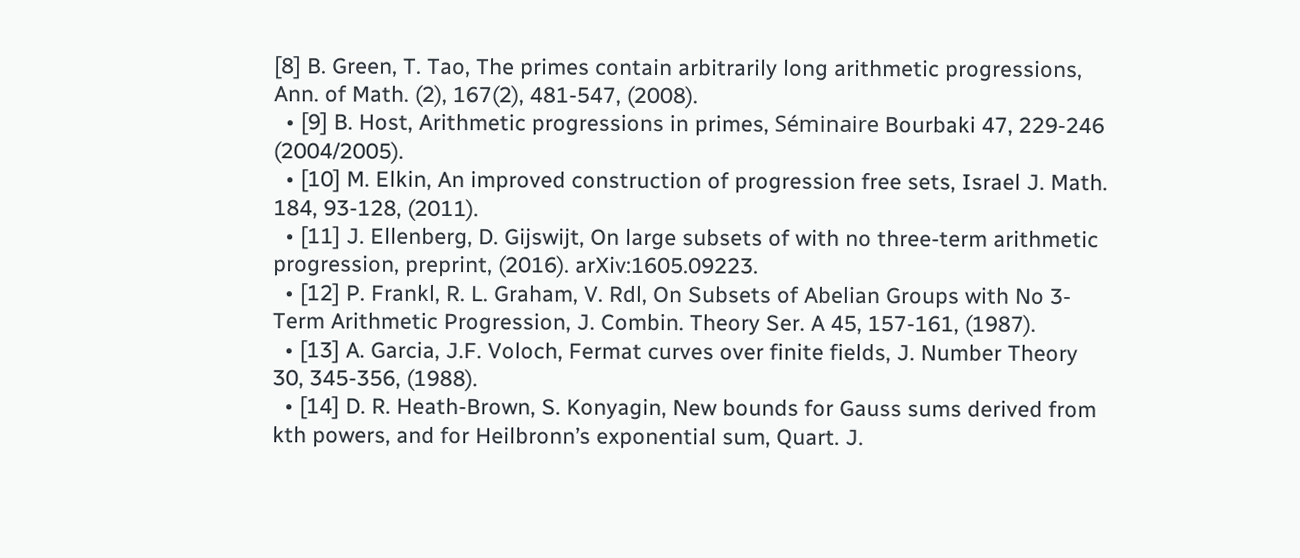[8] B. Green, T. Tao, The primes contain arbitrarily long arithmetic progressions, Ann. of Math. (2), 167(2), 481-547, (2008).
  • [9] B. Host, Arithmetic progressions in primes, Séminaire Bourbaki 47, 229-246 (2004/2005).
  • [10] M. Elkin, An improved construction of progression free sets, Israel J. Math. 184, 93-128, (2011).
  • [11] J. Ellenberg, D. Gijswijt, On large subsets of with no three-term arithmetic progression, preprint, (2016). arXiv:1605.09223.
  • [12] P. Frankl, R. L. Graham, V. Rdl, On Subsets of Abelian Groups with No 3-Term Arithmetic Progression, J. Combin. Theory Ser. A 45, 157-161, (1987).
  • [13] A. Garcia, J.F. Voloch, Fermat curves over finite fields, J. Number Theory 30, 345-356, (1988).
  • [14] D. R. Heath-Brown, S. Konyagin, New bounds for Gauss sums derived from kth powers, and for Heilbronn’s exponential sum, Quart. J.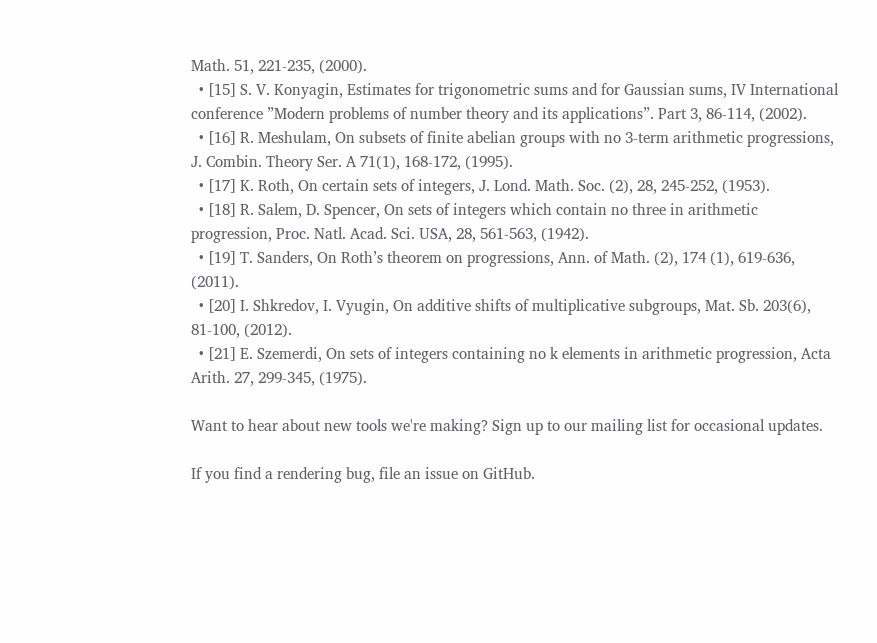Math. 51, 221-235, (2000).
  • [15] S. V. Konyagin, Estimates for trigonometric sums and for Gaussian sums, IV International conference ”Modern problems of number theory and its applications”. Part 3, 86-114, (2002).
  • [16] R. Meshulam, On subsets of finite abelian groups with no 3-term arithmetic progressions, J. Combin. Theory Ser. A 71(1), 168-172, (1995).
  • [17] K. Roth, On certain sets of integers, J. Lond. Math. Soc. (2), 28, 245-252, (1953).
  • [18] R. Salem, D. Spencer, On sets of integers which contain no three in arithmetic progression, Proc. Natl. Acad. Sci. USA, 28, 561-563, (1942).
  • [19] T. Sanders, On Roth’s theorem on progressions, Ann. of Math. (2), 174 (1), 619-636, (2011).
  • [20] I. Shkredov, I. Vyugin, On additive shifts of multiplicative subgroups, Mat. Sb. 203(6), 81-100, (2012).
  • [21] E. Szemerdi, On sets of integers containing no k elements in arithmetic progression, Acta Arith. 27, 299-345, (1975).

Want to hear about new tools we're making? Sign up to our mailing list for occasional updates.

If you find a rendering bug, file an issue on GitHub.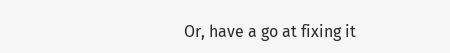Or, have a go at fixing it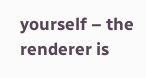yourself – the renderer is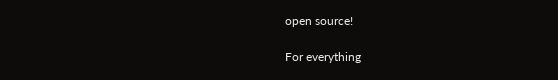open source!

For everything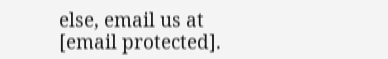else, email us at [email protected].